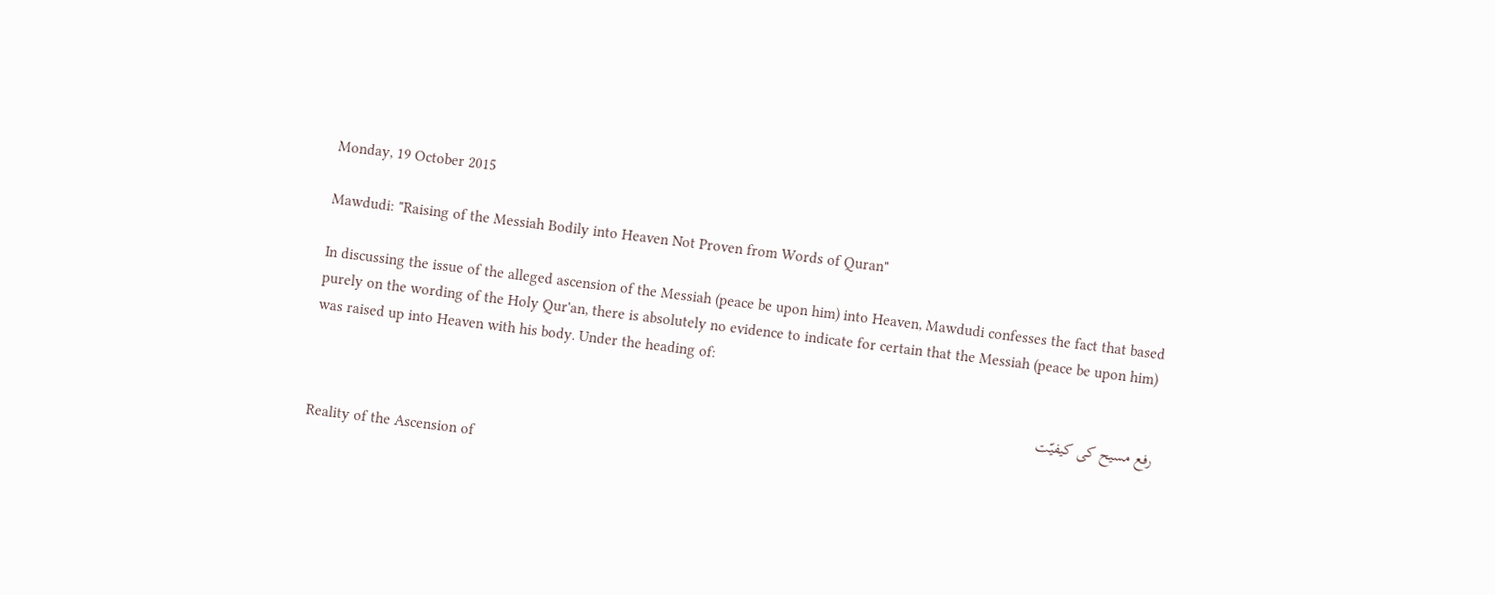Monday, 19 October 2015

Mawdudi: "Raising of the Messiah Bodily into Heaven Not Proven from Words of Quran"

In discussing the issue of the alleged ascension of the Messiah (peace be upon him) into Heaven, Mawdudi confesses the fact that based purely on the wording of the Holy Qur'an, there is absolutely no evidence to indicate for certain that the Messiah (peace be upon him) was raised up into Heaven with his body. Under the heading of:

رفع مسیح کی کیفیّت

Reality of the Ascension of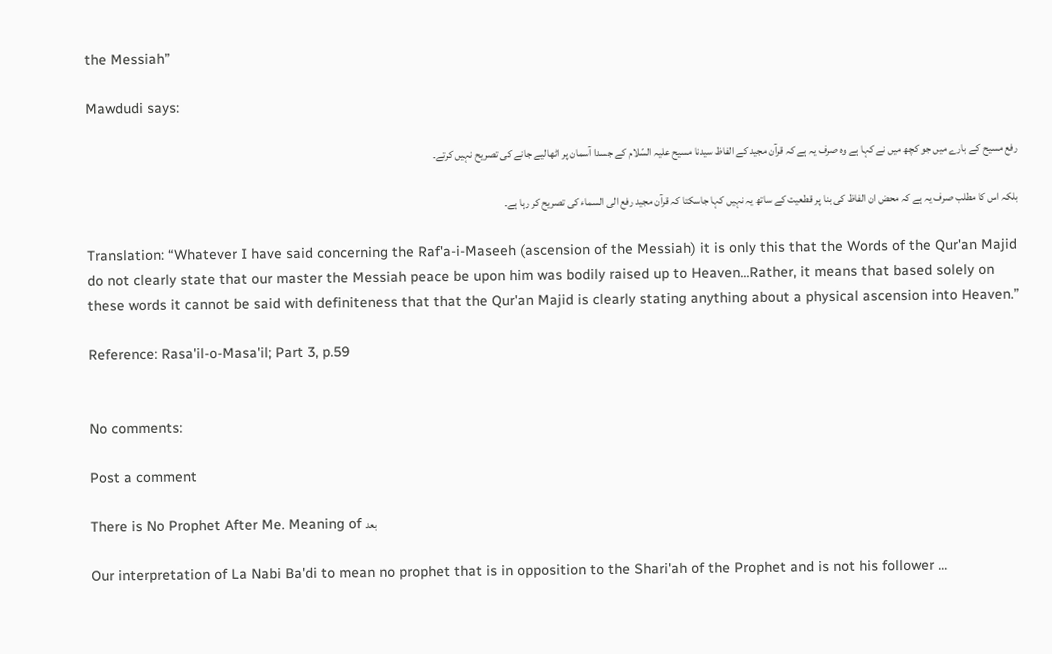the Messiah”

Mawdudi says:

رفع مسیح کے بارے میں جو کچھ میں نے کہا ہے وہ صرف یہ ہے کہ قرآن مجید کے الفاظ سیدنا مسیح علیہ السّلام کے جسدا آسمان پر اٹھالیے جانے کی تصریح نہیں کرتے۔

بلکہ اس کا مطلب صرف یہ ہے کہ محض ان الفاظ کی بنا پر قطعیت کے ساتھ یہ نہیں کہا جاسکتا کہ قرآن مجید رفع الی السماء کی تصریح کر رہا ہے۔

Translation: “Whatever I have said concerning the Raf'a-i-Maseeh (ascension of the Messiah) it is only this that the Words of the Qur'an Majid do not clearly state that our master the Messiah peace be upon him was bodily raised up to Heaven...Rather, it means that based solely on these words it cannot be said with definiteness that that the Qur'an Majid is clearly stating anything about a physical ascension into Heaven.”

Reference: Rasa'il-o-Masa'il; Part 3, p.59


No comments:

Post a comment

There is No Prophet After Me. Meaning of بعد

Our interpretation of La Nabi Ba'di to mean no prophet that is in opposition to the Shari'ah of the Prophet and is not his follower ...